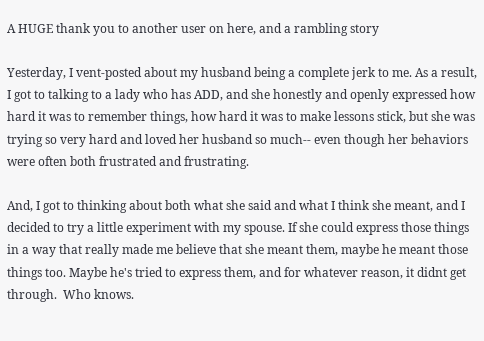A HUGE thank you to another user on here, and a rambling story

Yesterday, I vent-posted about my husband being a complete jerk to me. As a result,  I got to talking to a lady who has ADD, and she honestly and openly expressed how hard it was to remember things, how hard it was to make lessons stick, but she was trying so very hard and loved her husband so much-- even though her behaviors were often both frustrated and frustrating.

And, I got to thinking about both what she said and what I think she meant, and I decided to try a little experiment with my spouse. If she could express those things in a way that really made me believe that she meant them, maybe he meant those things too. Maybe he's tried to express them, and for whatever reason, it didnt get through.  Who knows.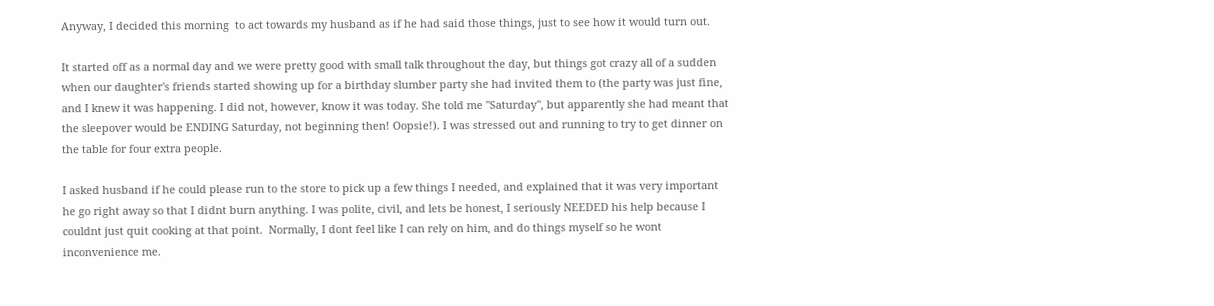Anyway, I decided this morning  to act towards my husband as if he had said those things, just to see how it would turn out.

It started off as a normal day and we were pretty good with small talk throughout the day, but things got crazy all of a sudden when our daughter's friends started showing up for a birthday slumber party she had invited them to (the party was just fine, and I knew it was happening. I did not, however, know it was today. She told me "Saturday", but apparently she had meant that the sleepover would be ENDING Saturday, not beginning then! Oopsie!). I was stressed out and running to try to get dinner on the table for four extra people.

I asked husband if he could please run to the store to pick up a few things I needed, and explained that it was very important he go right away so that I didnt burn anything. I was polite, civil, and lets be honest, I seriously NEEDED his help because I couldnt just quit cooking at that point.  Normally, I dont feel like I can rely on him, and do things myself so he wont inconvenience me.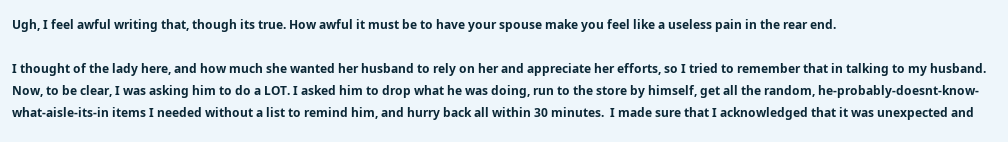Ugh, I feel awful writing that, though its true. How awful it must be to have your spouse make you feel like a useless pain in the rear end.

I thought of the lady here, and how much she wanted her husband to rely on her and appreciate her efforts, so I tried to remember that in talking to my husband. Now, to be clear, I was asking him to do a LOT. I asked him to drop what he was doing, run to the store by himself, get all the random, he-probably-doesnt-know-what-aisle-its-in items I needed without a list to remind him, and hurry back all within 30 minutes.  I made sure that I acknowledged that it was unexpected and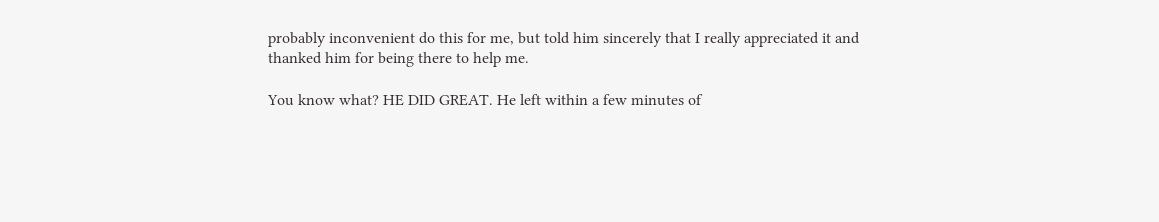probably inconvenient do this for me, but told him sincerely that I really appreciated it and thanked him for being there to help me.

You know what? HE DID GREAT. He left within a few minutes of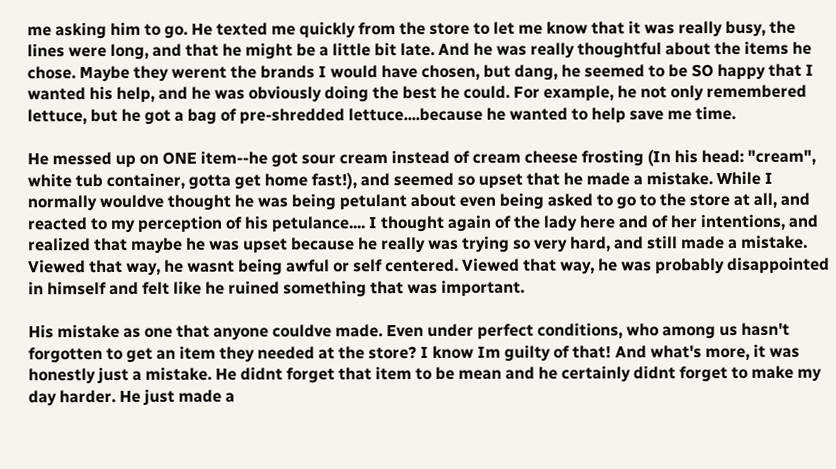me asking him to go. He texted me quickly from the store to let me know that it was really busy, the lines were long, and that he might be a little bit late. And he was really thoughtful about the items he chose. Maybe they werent the brands I would have chosen, but dang, he seemed to be SO happy that I wanted his help, and he was obviously doing the best he could. For example, he not only remembered lettuce, but he got a bag of pre-shredded lettuce....because he wanted to help save me time.

He messed up on ONE item--he got sour cream instead of cream cheese frosting (In his head: "cream", white tub container, gotta get home fast!), and seemed so upset that he made a mistake. While I normally wouldve thought he was being petulant about even being asked to go to the store at all, and reacted to my perception of his petulance.... I thought again of the lady here and of her intentions, and realized that maybe he was upset because he really was trying so very hard, and still made a mistake. Viewed that way, he wasnt being awful or self centered. Viewed that way, he was probably disappointed in himself and felt like he ruined something that was important.

His mistake as one that anyone couldve made. Even under perfect conditions, who among us hasn't forgotten to get an item they needed at the store? I know Im guilty of that! And what's more, it was honestly just a mistake. He didnt forget that item to be mean and he certainly didnt forget to make my day harder. He just made a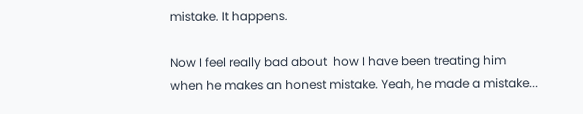mistake. It happens.

Now I feel really bad about  how I have been treating him when he makes an honest mistake. Yeah, he made a mistake...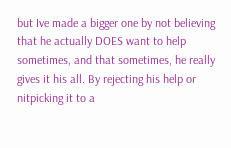but Ive made a bigger one by not believing that he actually DOES want to help sometimes, and that sometimes, he really gives it his all. By rejecting his help or nitpicking it to a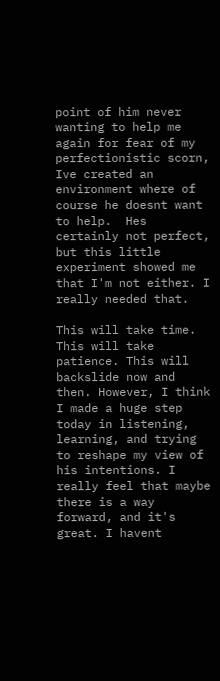point of him never wanting to help me again for fear of my perfectionistic scorn, Ive created an environment where of course he doesnt want to help.  Hes certainly not perfect, but this little experiment showed me that I'm not either. I really needed that.

This will take time. This will take patience. This will backslide now and then. However, I think I made a huge step today in listening, learning, and trying to reshape my view of his intentions. I really feel that maybe there is a way forward, and it's great. I havent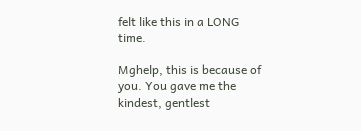felt like this in a LONG time.

Mghelp, this is because of you. You gave me the kindest, gentlest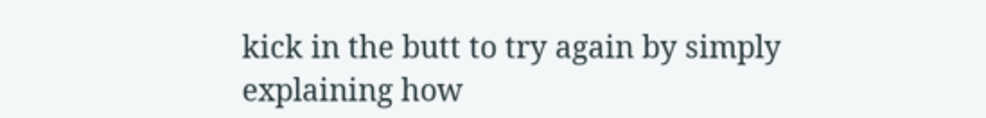kick in the butt to try again by simply explaining how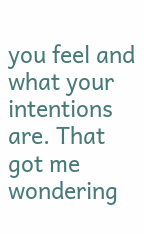you feel and what your intentions are. That got me wondering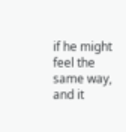if he might feel the same way, and it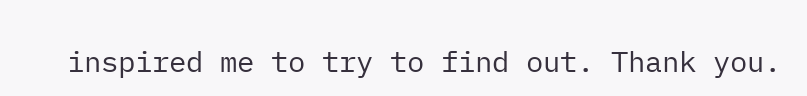inspired me to try to find out. Thank you.